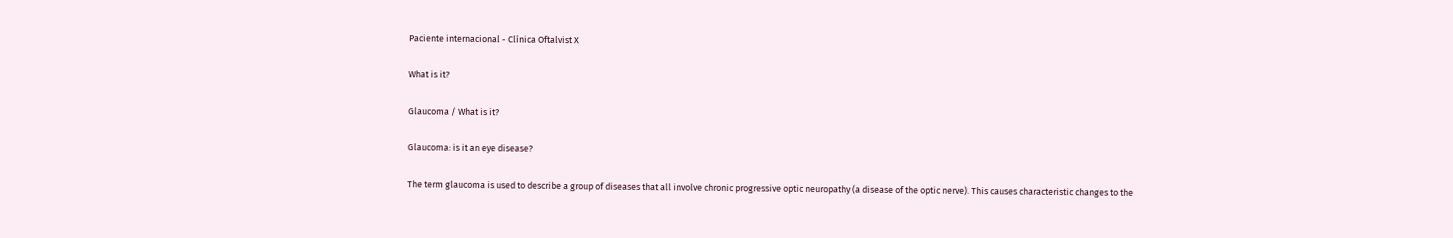Paciente internacional - Clínica Oftalvist X

What is it?

Glaucoma / What is it?

Glaucoma: is it an eye disease?

The term glaucoma is used to describe a group of diseases that all involve chronic progressive optic neuropathy (a disease of the optic nerve). This causes characteristic changes to the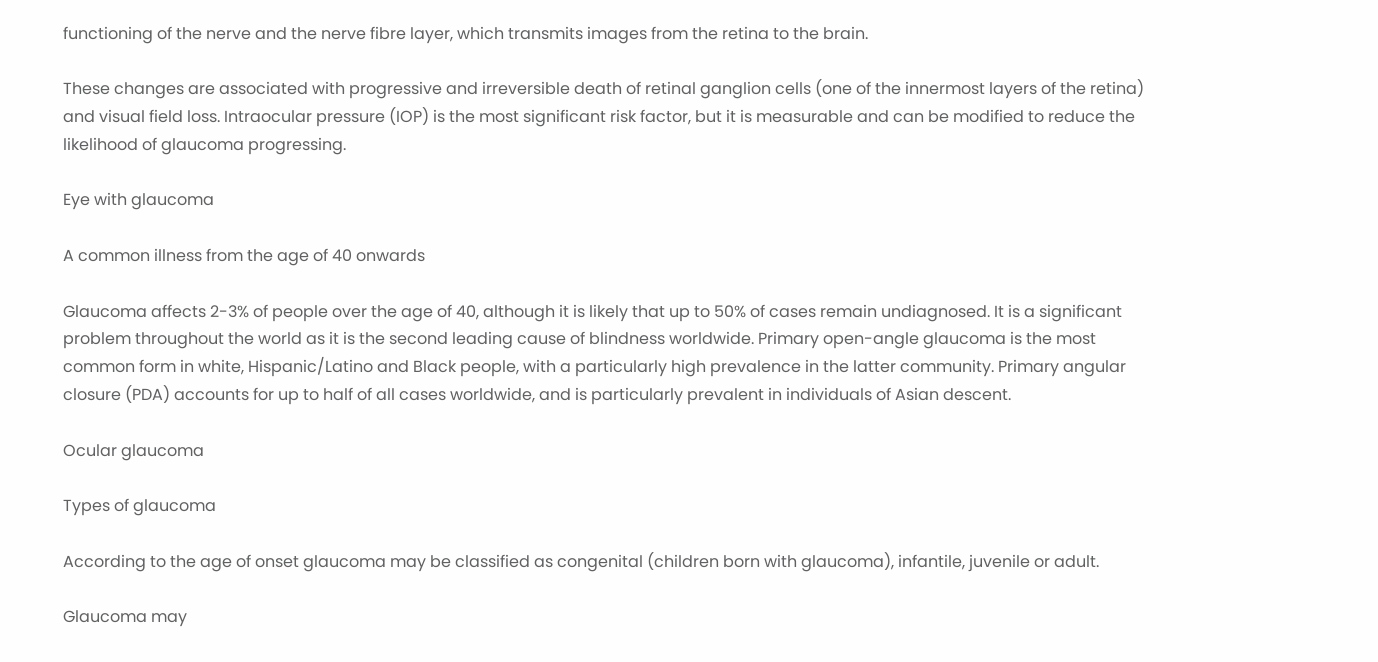functioning of the nerve and the nerve fibre layer, which transmits images from the retina to the brain.

These changes are associated with progressive and irreversible death of retinal ganglion cells (one of the innermost layers of the retina) and visual field loss. Intraocular pressure (IOP) is the most significant risk factor, but it is measurable and can be modified to reduce the likelihood of glaucoma progressing.

Eye with glaucoma

A common illness from the age of 40 onwards

Glaucoma affects 2-3% of people over the age of 40, although it is likely that up to 50% of cases remain undiagnosed. It is a significant problem throughout the world as it is the second leading cause of blindness worldwide. Primary open-angle glaucoma is the most common form in white, Hispanic/Latino and Black people, with a particularly high prevalence in the latter community. Primary angular closure (PDA) accounts for up to half of all cases worldwide, and is particularly prevalent in individuals of Asian descent.

Ocular glaucoma

Types of glaucoma

According to the age of onset glaucoma may be classified as congenital (children born with glaucoma), infantile, juvenile or adult.

Glaucoma may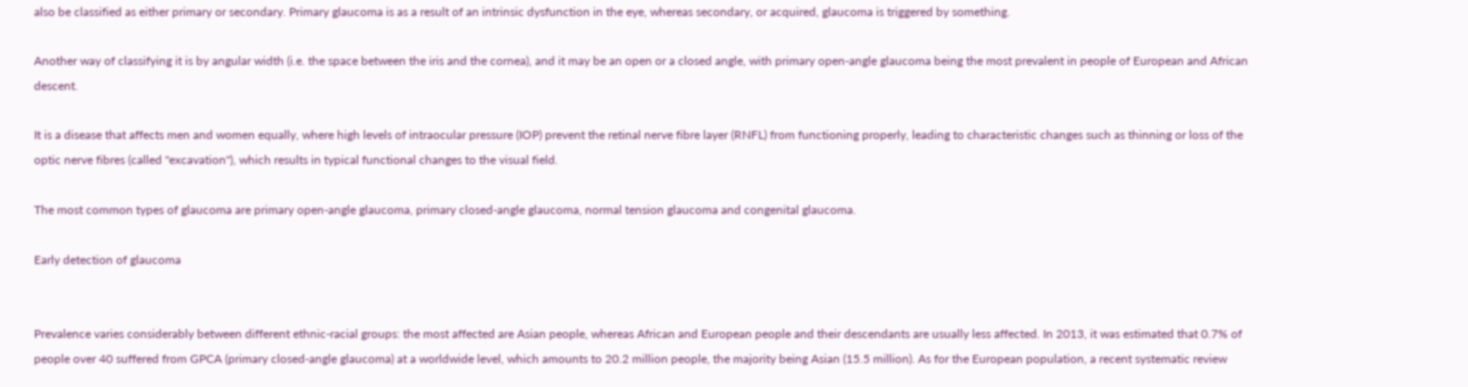also be classified as either primary or secondary. Primary glaucoma is as a result of an intrinsic dysfunction in the eye, whereas secondary, or acquired, glaucoma is triggered by something.

Another way of classifying it is by angular width (i.e. the space between the iris and the cornea), and it may be an open or a closed angle, with primary open-angle glaucoma being the most prevalent in people of European and African descent.

It is a disease that affects men and women equally, where high levels of intraocular pressure (IOP) prevent the retinal nerve fibre layer (RNFL) from functioning properly, leading to characteristic changes such as thinning or loss of the optic nerve fibres (called "excavation"), which results in typical functional changes to the visual field.

The most common types of glaucoma are primary open-angle glaucoma, primary closed-angle glaucoma, normal tension glaucoma and congenital glaucoma.

Early detection of glaucoma


Prevalence varies considerably between different ethnic-racial groups: the most affected are Asian people, whereas African and European people and their descendants are usually less affected. In 2013, it was estimated that 0.7% of people over 40 suffered from GPCA (primary closed-angle glaucoma) at a worldwide level, which amounts to 20.2 million people, the majority being Asian (15.5 million). As for the European population, a recent systematic review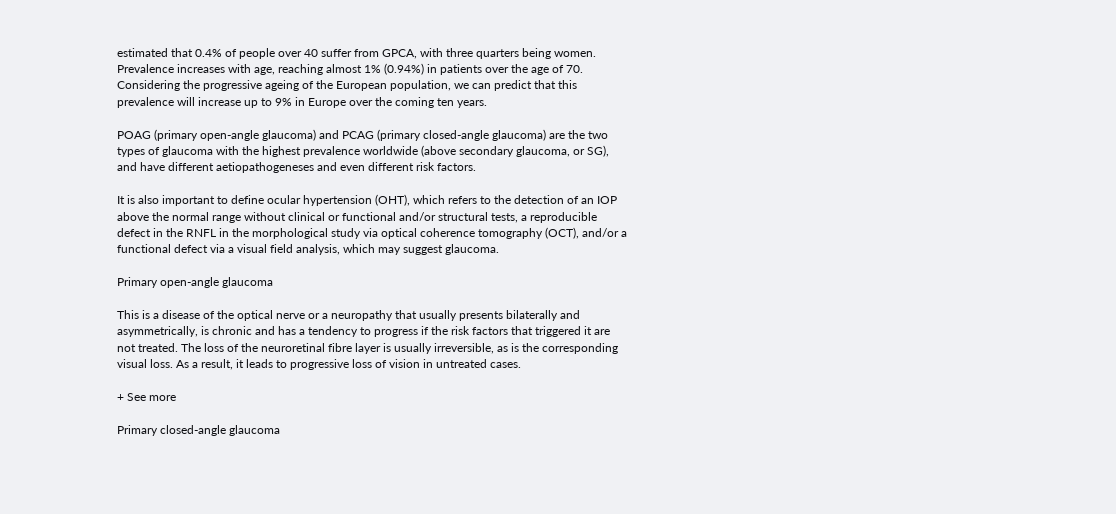estimated that 0.4% of people over 40 suffer from GPCA, with three quarters being women. Prevalence increases with age, reaching almost 1% (0.94%) in patients over the age of 70. Considering the progressive ageing of the European population, we can predict that this prevalence will increase up to 9% in Europe over the coming ten years.

POAG (primary open-angle glaucoma) and PCAG (primary closed-angle glaucoma) are the two types of glaucoma with the highest prevalence worldwide (above secondary glaucoma, or SG), and have different aetiopathogeneses and even different risk factors.

It is also important to define ocular hypertension (OHT), which refers to the detection of an IOP above the normal range without clinical or functional and/or structural tests, a reproducible defect in the RNFL in the morphological study via optical coherence tomography (OCT), and/or a functional defect via a visual field analysis, which may suggest glaucoma.

Primary open-angle glaucoma

This is a disease of the optical nerve or a neuropathy that usually presents bilaterally and asymmetrically, is chronic and has a tendency to progress if the risk factors that triggered it are not treated. The loss of the neuroretinal fibre layer is usually irreversible, as is the corresponding visual loss. As a result, it leads to progressive loss of vision in untreated cases.

+ See more

Primary closed-angle glaucoma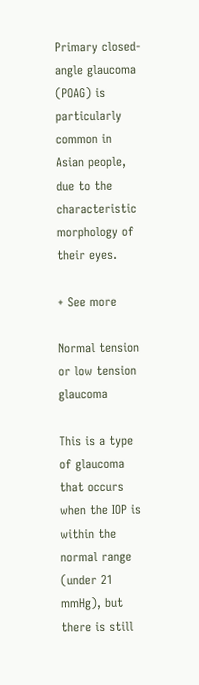Primary closed-angle glaucoma (POAG) is particularly common in Asian people, due to the characteristic morphology of their eyes.

+ See more

Normal tension or low tension glaucoma

This is a type of glaucoma that occurs when the IOP is within the normal range (under 21 mmHg), but there is still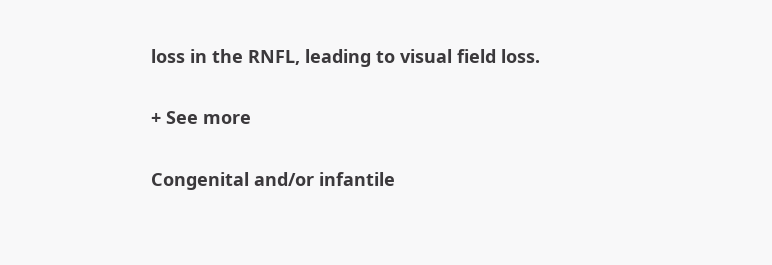loss in the RNFL, leading to visual field loss.

+ See more

Congenital and/or infantile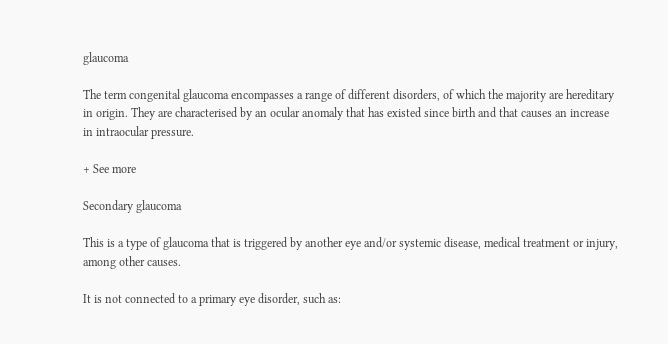glaucoma

The term congenital glaucoma encompasses a range of different disorders, of which the majority are hereditary in origin. They are characterised by an ocular anomaly that has existed since birth and that causes an increase in intraocular pressure.

+ See more

Secondary glaucoma

This is a type of glaucoma that is triggered by another eye and/or systemic disease, medical treatment or injury, among other causes.

It is not connected to a primary eye disorder, such as: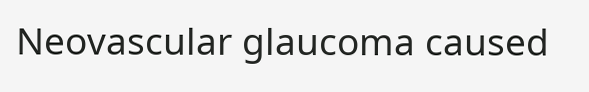Neovascular glaucoma caused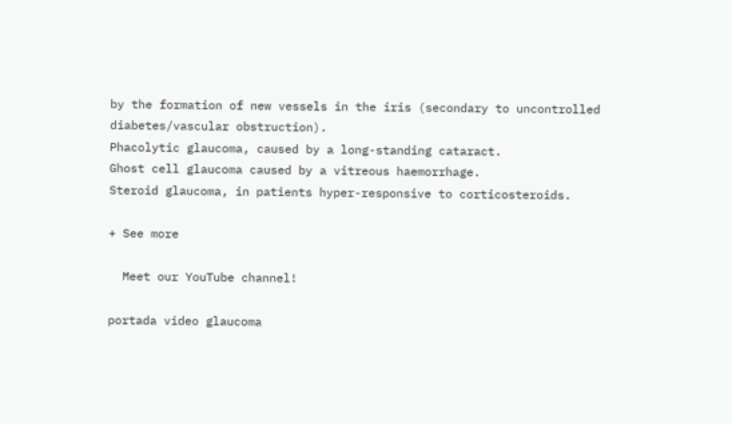by the formation of new vessels in the iris (secondary to uncontrolled diabetes/vascular obstruction).
Phacolytic glaucoma, caused by a long-standing cataract.
Ghost cell glaucoma caused by a vitreous haemorrhage.
Steroid glaucoma, in patients hyper-responsive to corticosteroids.

+ See more

  Meet our YouTube channel!

portada video glaucoma